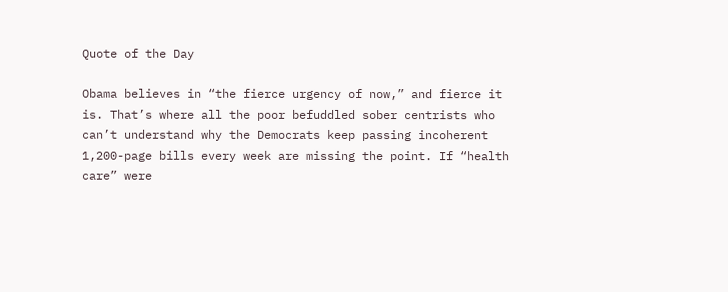Quote of the Day

Obama believes in “the fierce urgency of now,” and fierce it is. That’s where all the poor befuddled sober centrists who can’t understand why the Democrats keep passing incoherent 1,200-page bills every week are missing the point. If “health care” were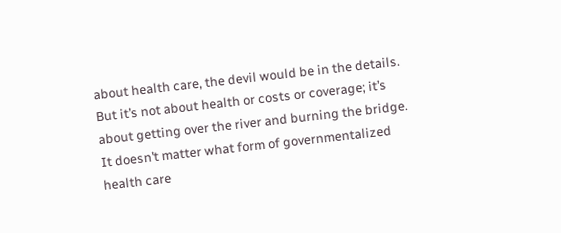about health care, the devil would be in the details. But it’s not about health or costs or coverage; it’s about getting over the river and burning the bridge. It doesn’t matter what form of governmentalized health care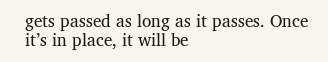gets passed as long as it passes. Once it’s in place, it will be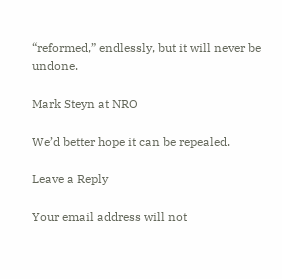“reformed,” endlessly, but it will never be undone.

Mark Steyn at NRO

We’d better hope it can be repealed.

Leave a Reply

Your email address will not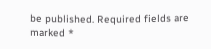be published. Required fields are marked *